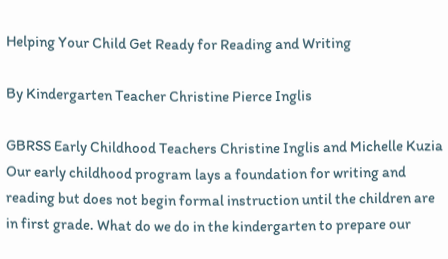Helping Your Child Get Ready for Reading and Writing

By Kindergarten Teacher Christine Pierce Inglis

GBRSS Early Childhood Teachers Christine Inglis and Michelle Kuzia Our early childhood program lays a foundation for writing and reading but does not begin formal instruction until the children are in first grade. What do we do in the kindergarten to prepare our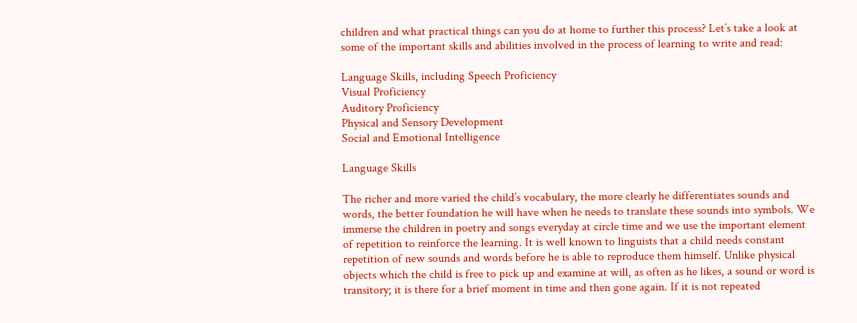children and what practical things can you do at home to further this process? Let’s take a look at some of the important skills and abilities involved in the process of learning to write and read:

Language Skills, including Speech Proficiency
Visual Proficiency
Auditory Proficiency
Physical and Sensory Development
Social and Emotional Intelligence

Language Skills

The richer and more varied the child’s vocabulary, the more clearly he differentiates sounds and words, the better foundation he will have when he needs to translate these sounds into symbols. We immerse the children in poetry and songs everyday at circle time and we use the important element of repetition to reinforce the learning. It is well known to linguists that a child needs constant repetition of new sounds and words before he is able to reproduce them himself. Unlike physical objects which the child is free to pick up and examine at will, as often as he likes, a sound or word is transitory; it is there for a brief moment in time and then gone again. If it is not repeated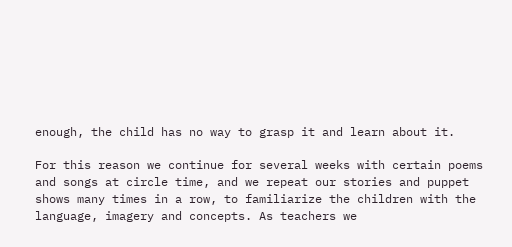enough, the child has no way to grasp it and learn about it.

For this reason we continue for several weeks with certain poems and songs at circle time, and we repeat our stories and puppet shows many times in a row, to familiarize the children with the language, imagery and concepts. As teachers we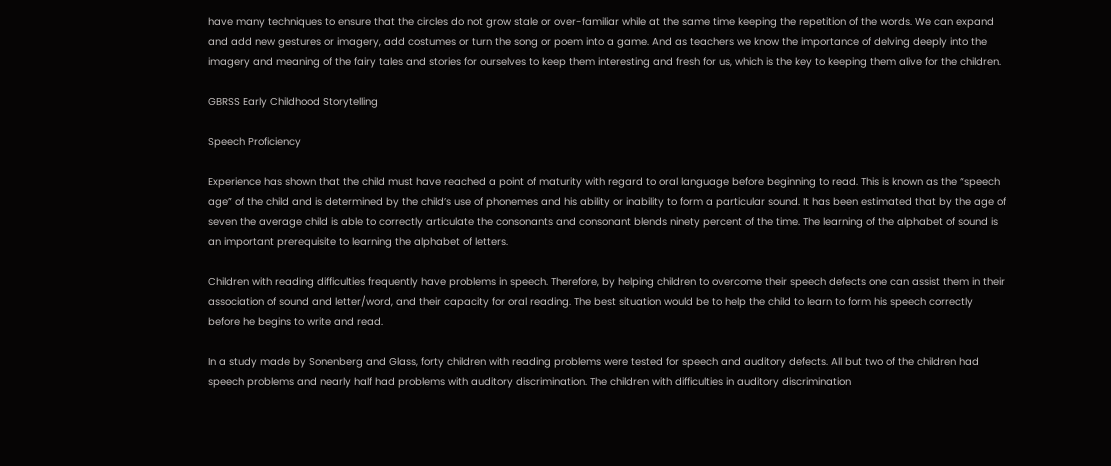have many techniques to ensure that the circles do not grow stale or over-familiar while at the same time keeping the repetition of the words. We can expand and add new gestures or imagery, add costumes or turn the song or poem into a game. And as teachers we know the importance of delving deeply into the imagery and meaning of the fairy tales and stories for ourselves to keep them interesting and fresh for us, which is the key to keeping them alive for the children.

GBRSS Early Childhood Storytelling

Speech Proficiency

Experience has shown that the child must have reached a point of maturity with regard to oral language before beginning to read. This is known as the “speech age” of the child and is determined by the child’s use of phonemes and his ability or inability to form a particular sound. It has been estimated that by the age of seven the average child is able to correctly articulate the consonants and consonant blends ninety percent of the time. The learning of the alphabet of sound is an important prerequisite to learning the alphabet of letters.

Children with reading difficulties frequently have problems in speech. Therefore, by helping children to overcome their speech defects one can assist them in their association of sound and letter/word, and their capacity for oral reading. The best situation would be to help the child to learn to form his speech correctly before he begins to write and read.

In a study made by Sonenberg and Glass, forty children with reading problems were tested for speech and auditory defects. All but two of the children had speech problems and nearly half had problems with auditory discrimination. The children with difficulties in auditory discrimination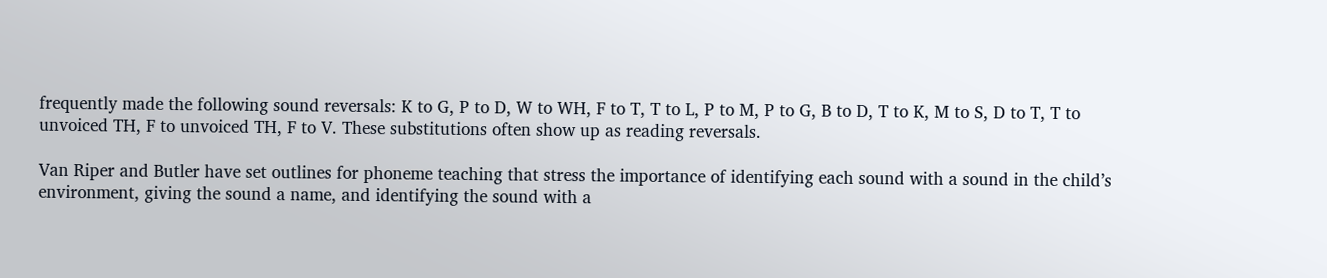frequently made the following sound reversals: K to G, P to D, W to WH, F to T, T to L, P to M, P to G, B to D, T to K, M to S, D to T, T to unvoiced TH, F to unvoiced TH, F to V. These substitutions often show up as reading reversals.

Van Riper and Butler have set outlines for phoneme teaching that stress the importance of identifying each sound with a sound in the child’s environment, giving the sound a name, and identifying the sound with a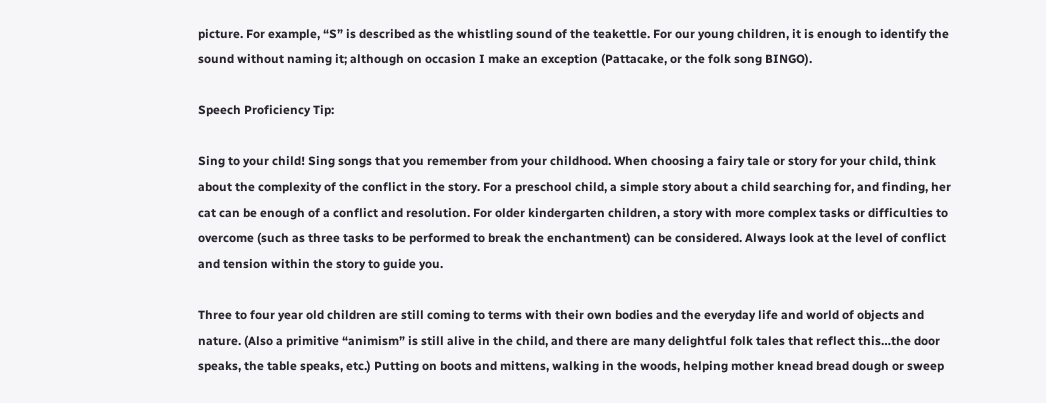picture. For example, “S” is described as the whistling sound of the teakettle. For our young children, it is enough to identify the sound without naming it; although on occasion I make an exception (Pattacake, or the folk song BINGO).

Speech Proficiency Tip:

Sing to your child! Sing songs that you remember from your childhood. When choosing a fairy tale or story for your child, think about the complexity of the conflict in the story. For a preschool child, a simple story about a child searching for, and finding, her cat can be enough of a conflict and resolution. For older kindergarten children, a story with more complex tasks or difficulties to overcome (such as three tasks to be performed to break the enchantment) can be considered. Always look at the level of conflict and tension within the story to guide you.

Three to four year old children are still coming to terms with their own bodies and the everyday life and world of objects and nature. (Also a primitive “animism” is still alive in the child, and there are many delightful folk tales that reflect this…the door speaks, the table speaks, etc.) Putting on boots and mittens, walking in the woods, helping mother knead bread dough or sweep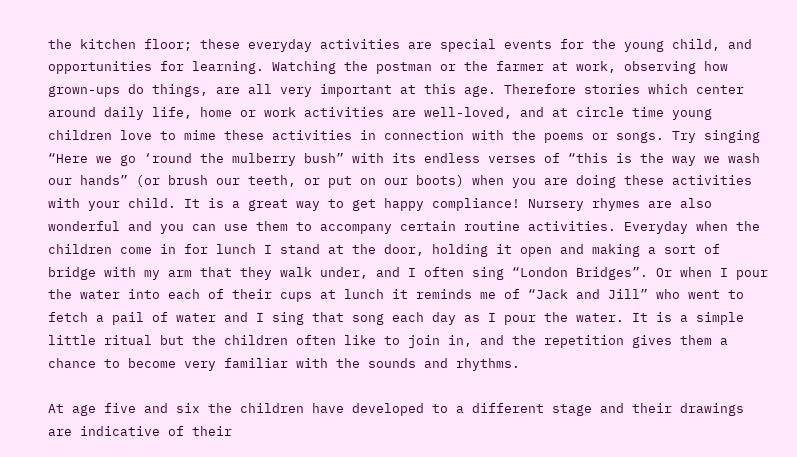the kitchen floor; these everyday activities are special events for the young child, and opportunities for learning. Watching the postman or the farmer at work, observing how grown-ups do things, are all very important at this age. Therefore stories which center around daily life, home or work activities are well-loved, and at circle time young children love to mime these activities in connection with the poems or songs. Try singing “Here we go ‘round the mulberry bush” with its endless verses of “this is the way we wash our hands” (or brush our teeth, or put on our boots) when you are doing these activities with your child. It is a great way to get happy compliance! Nursery rhymes are also wonderful and you can use them to accompany certain routine activities. Everyday when the children come in for lunch I stand at the door, holding it open and making a sort of bridge with my arm that they walk under, and I often sing “London Bridges”. Or when I pour the water into each of their cups at lunch it reminds me of “Jack and Jill” who went to fetch a pail of water and I sing that song each day as I pour the water. It is a simple little ritual but the children often like to join in, and the repetition gives them a chance to become very familiar with the sounds and rhythms.

At age five and six the children have developed to a different stage and their drawings are indicative of their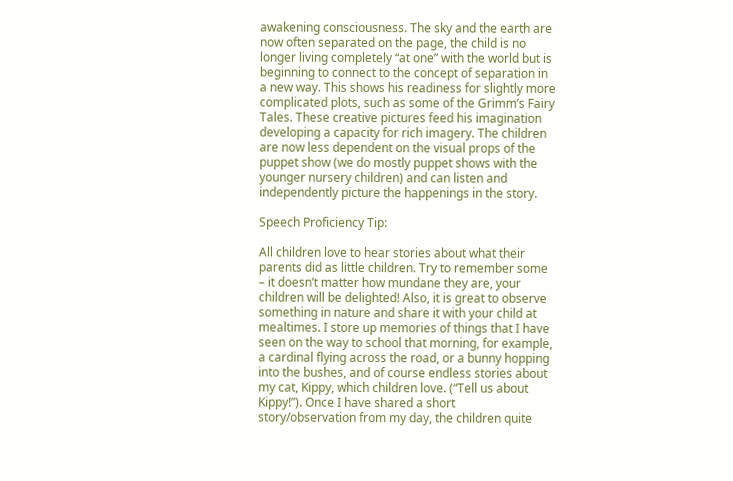awakening consciousness. The sky and the earth are now often separated on the page, the child is no longer living completely “at one” with the world but is beginning to connect to the concept of separation in a new way. This shows his readiness for slightly more complicated plots, such as some of the Grimm’s Fairy Tales. These creative pictures feed his imagination developing a capacity for rich imagery. The children are now less dependent on the visual props of the puppet show (we do mostly puppet shows with the younger nursery children) and can listen and independently picture the happenings in the story.

Speech Proficiency Tip:

All children love to hear stories about what their parents did as little children. Try to remember some – it doesn’t matter how mundane they are, your children will be delighted! Also, it is great to observe something in nature and share it with your child at mealtimes. I store up memories of things that I have seen on the way to school that morning, for example, a cardinal flying across the road, or a bunny hopping into the bushes, and of course endless stories about my cat, Kippy, which children love. (“Tell us about Kippy!”). Once I have shared a short story/observation from my day, the children quite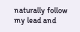naturally follow my lead and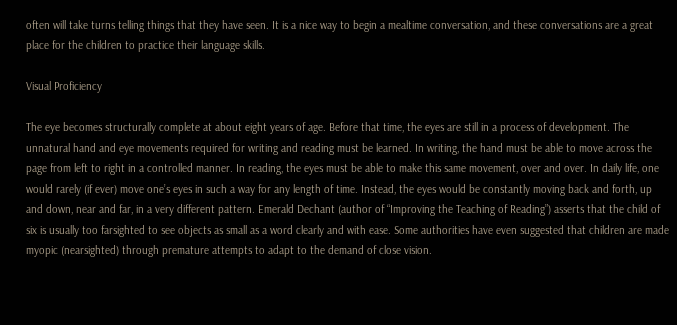often will take turns telling things that they have seen. It is a nice way to begin a mealtime conversation, and these conversations are a great place for the children to practice their language skills.

Visual Proficiency

The eye becomes structurally complete at about eight years of age. Before that time, the eyes are still in a process of development. The unnatural hand and eye movements required for writing and reading must be learned. In writing, the hand must be able to move across the page from left to right in a controlled manner. In reading, the eyes must be able to make this same movement, over and over. In daily life, one would rarely (if ever) move one’s eyes in such a way for any length of time. Instead, the eyes would be constantly moving back and forth, up and down, near and far, in a very different pattern. Emerald Dechant (author of “Improving the Teaching of Reading”) asserts that the child of six is usually too farsighted to see objects as small as a word clearly and with ease. Some authorities have even suggested that children are made myopic (nearsighted) through premature attempts to adapt to the demand of close vision.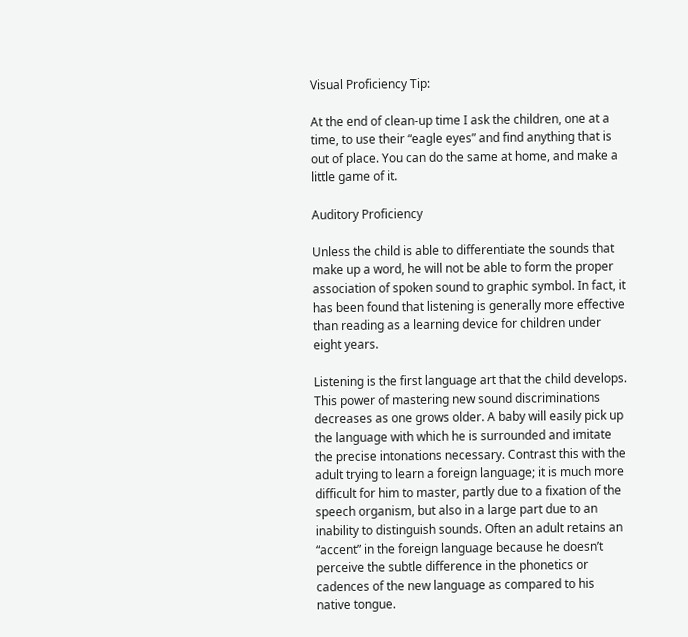Visual Proficiency Tip:

At the end of clean-up time I ask the children, one at a time, to use their “eagle eyes” and find anything that is out of place. You can do the same at home, and make a little game of it.

Auditory Proficiency

Unless the child is able to differentiate the sounds that make up a word, he will not be able to form the proper association of spoken sound to graphic symbol. In fact, it has been found that listening is generally more effective than reading as a learning device for children under eight years.

Listening is the first language art that the child develops. This power of mastering new sound discriminations decreases as one grows older. A baby will easily pick up the language with which he is surrounded and imitate the precise intonations necessary. Contrast this with the adult trying to learn a foreign language; it is much more difficult for him to master, partly due to a fixation of the speech organism, but also in a large part due to an inability to distinguish sounds. Often an adult retains an “accent” in the foreign language because he doesn’t perceive the subtle difference in the phonetics or cadences of the new language as compared to his native tongue.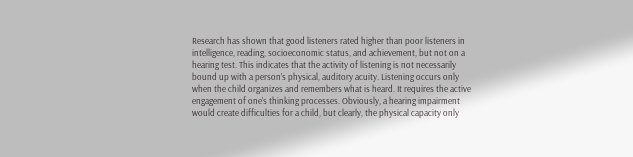Research has shown that good listeners rated higher than poor listeners in intelligence, reading, socioeconomic status, and achievement, but not on a hearing test. This indicates that the activity of listening is not necessarily bound up with a person’s physical, auditory acuity. Listening occurs only when the child organizes and remembers what is heard. It requires the active engagement of one’s thinking processes. Obviously, a hearing impairment would create difficulties for a child, but clearly, the physical capacity only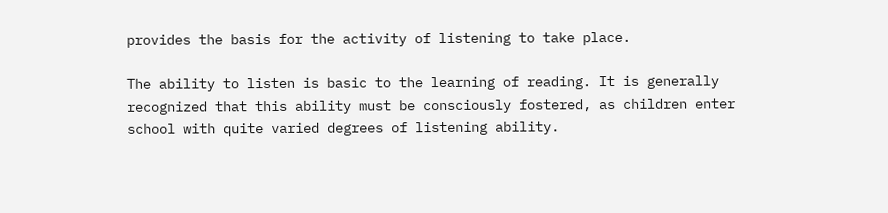provides the basis for the activity of listening to take place.

The ability to listen is basic to the learning of reading. It is generally recognized that this ability must be consciously fostered, as children enter school with quite varied degrees of listening ability.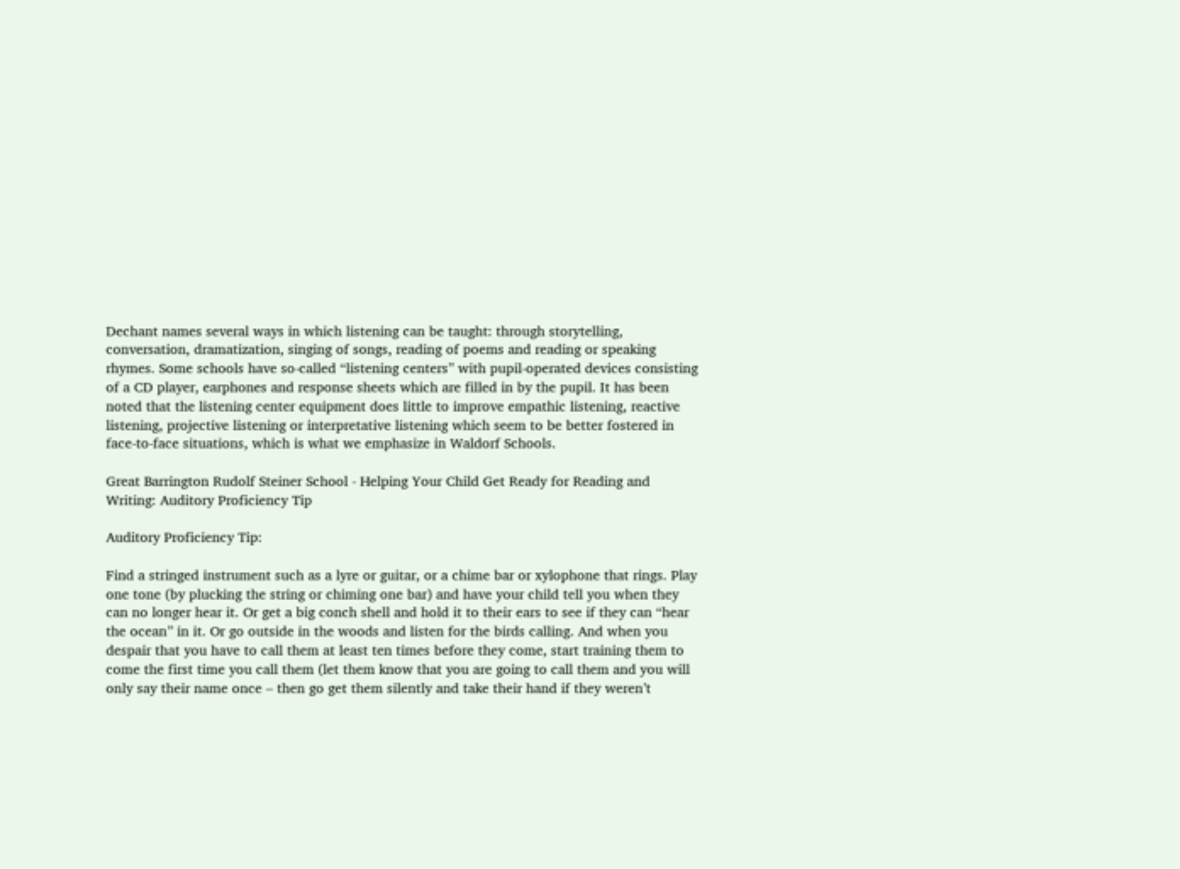Dechant names several ways in which listening can be taught: through storytelling, conversation, dramatization, singing of songs, reading of poems and reading or speaking rhymes. Some schools have so-called “listening centers” with pupil-operated devices consisting of a CD player, earphones and response sheets which are filled in by the pupil. It has been noted that the listening center equipment does little to improve empathic listening, reactive listening, projective listening or interpretative listening which seem to be better fostered in face-to-face situations, which is what we emphasize in Waldorf Schools.

Great Barrington Rudolf Steiner School - Helping Your Child Get Ready for Reading and Writing: Auditory Proficiency Tip

Auditory Proficiency Tip:

Find a stringed instrument such as a lyre or guitar, or a chime bar or xylophone that rings. Play one tone (by plucking the string or chiming one bar) and have your child tell you when they can no longer hear it. Or get a big conch shell and hold it to their ears to see if they can “hear the ocean” in it. Or go outside in the woods and listen for the birds calling. And when you despair that you have to call them at least ten times before they come, start training them to come the first time you call them (let them know that you are going to call them and you will only say their name once – then go get them silently and take their hand if they weren’t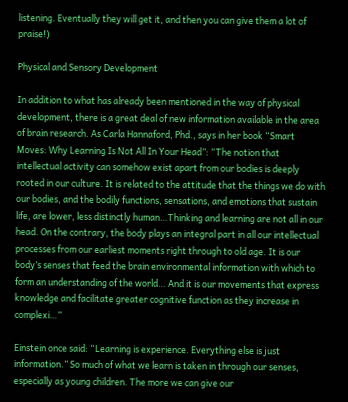listening. Eventually they will get it, and then you can give them a lot of praise!)

Physical and Sensory Development

In addition to what has already been mentioned in the way of physical development, there is a great deal of new information available in the area of brain research. As Carla Hannaford, Phd., says in her book “Smart Moves: Why Learning Is Not All In Your Head”: “The notion that intellectual activity can somehow exist apart from our bodies is deeply rooted in our culture. It is related to the attitude that the things we do with our bodies, and the bodily functions, sensations, and emotions that sustain life, are lower, less distinctly human…Thinking and learning are not all in our head. On the contrary, the body plays an integral part in all our intellectual processes from our earliest moments right through to old age. It is our body’s senses that feed the brain environmental information with which to form an understanding of the world… And it is our movements that express knowledge and facilitate greater cognitive function as they increase in complexi…”

Einstein once said: “Learning is experience. Everything else is just information.” So much of what we learn is taken in through our senses, especially as young children. The more we can give our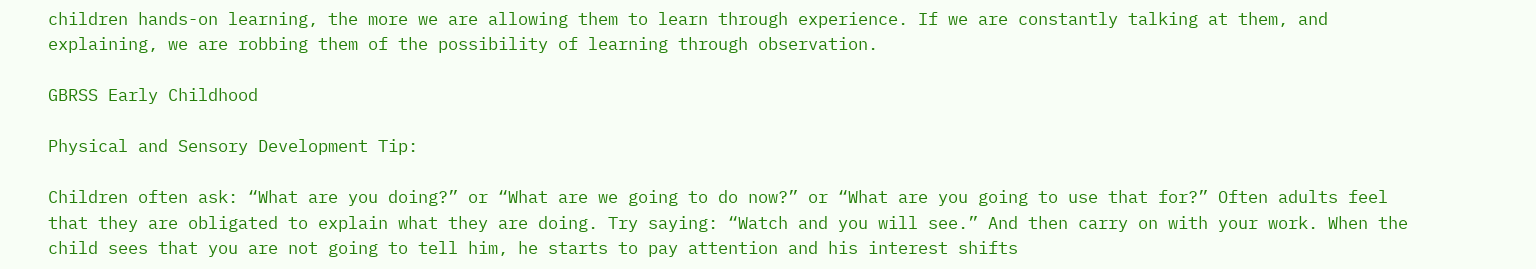children hands-on learning, the more we are allowing them to learn through experience. If we are constantly talking at them, and explaining, we are robbing them of the possibility of learning through observation.

GBRSS Early Childhood

Physical and Sensory Development Tip:

Children often ask: “What are you doing?” or “What are we going to do now?” or “What are you going to use that for?” Often adults feel that they are obligated to explain what they are doing. Try saying: “Watch and you will see.” And then carry on with your work. When the child sees that you are not going to tell him, he starts to pay attention and his interest shifts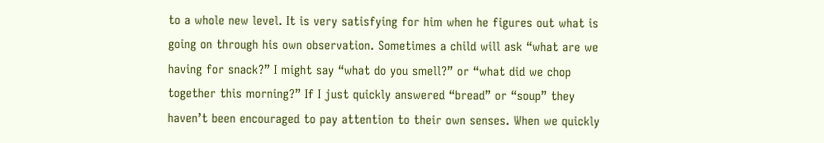to a whole new level. It is very satisfying for him when he figures out what is going on through his own observation. Sometimes a child will ask “what are we having for snack?” I might say “what do you smell?” or “what did we chop together this morning?” If I just quickly answered “bread” or “soup” they haven’t been encouraged to pay attention to their own senses. When we quickly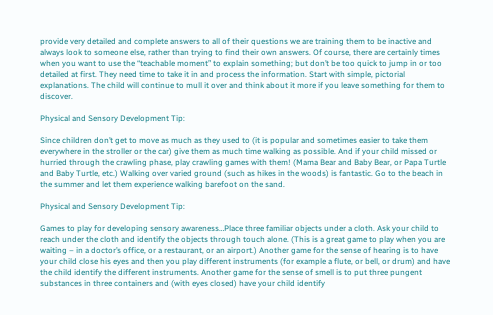provide very detailed and complete answers to all of their questions we are training them to be inactive and always look to someone else, rather than trying to find their own answers. Of course, there are certainly times when you want to use the “teachable moment” to explain something; but don’t be too quick to jump in or too detailed at first. They need time to take it in and process the information. Start with simple, pictorial explanations. The child will continue to mull it over and think about it more if you leave something for them to discover.

Physical and Sensory Development Tip:

Since children don’t get to move as much as they used to (it is popular and sometimes easier to take them everywhere in the stroller or the car) give them as much time walking as possible. And if your child missed or hurried through the crawling phase, play crawling games with them! (Mama Bear and Baby Bear, or Papa Turtle and Baby Turtle, etc.) Walking over varied ground (such as hikes in the woods) is fantastic. Go to the beach in the summer and let them experience walking barefoot on the sand.

Physical and Sensory Development Tip:

Games to play for developing sensory awareness…Place three familiar objects under a cloth. Ask your child to reach under the cloth and identify the objects through touch alone. (This is a great game to play when you are waiting – in a doctor’s office, or a restaurant, or an airport.) Another game for the sense of hearing is to have your child close his eyes and then you play different instruments (for example a flute, or bell, or drum) and have the child identify the different instruments. Another game for the sense of smell is to put three pungent substances in three containers and (with eyes closed) have your child identify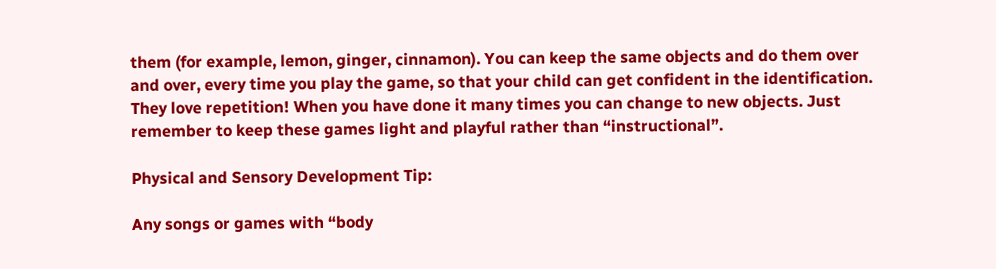them (for example, lemon, ginger, cinnamon). You can keep the same objects and do them over and over, every time you play the game, so that your child can get confident in the identification. They love repetition! When you have done it many times you can change to new objects. Just remember to keep these games light and playful rather than “instructional”.

Physical and Sensory Development Tip:

Any songs or games with “body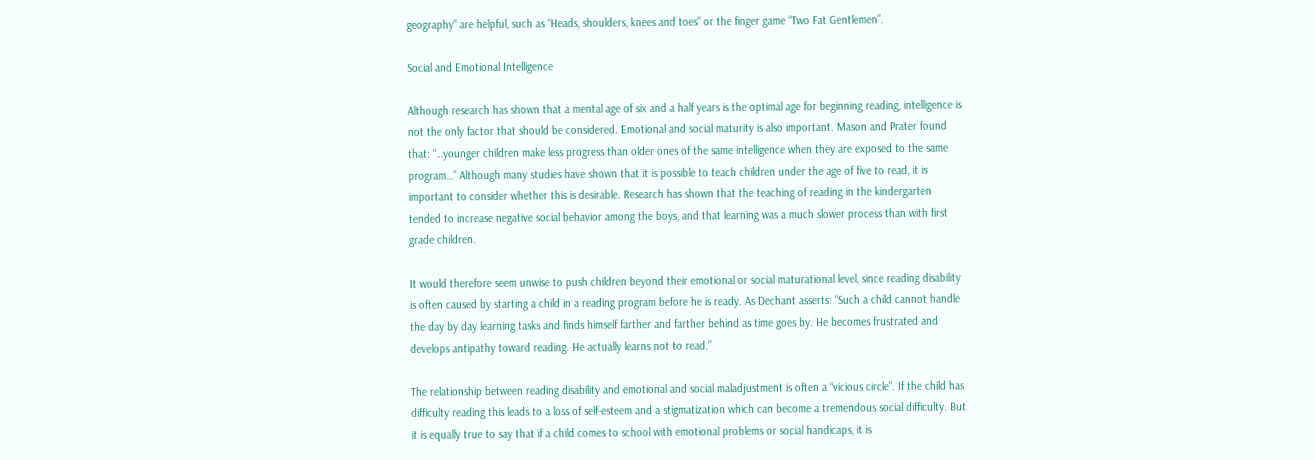geography” are helpful, such as “Heads, shoulders, knees and toes” or the finger game “Two Fat Gentlemen”.

Social and Emotional Intelligence

Although research has shown that a mental age of six and a half years is the optimal age for beginning reading, intelligence is not the only factor that should be considered. Emotional and social maturity is also important. Mason and Prater found that: “…younger children make less progress than older ones of the same intelligence when they are exposed to the same program…” Although many studies have shown that it is possible to teach children under the age of five to read, it is important to consider whether this is desirable. Research has shown that the teaching of reading in the kindergarten tended to increase negative social behavior among the boys, and that learning was a much slower process than with first grade children.

It would therefore seem unwise to push children beyond their emotional or social maturational level, since reading disability is often caused by starting a child in a reading program before he is ready. As Dechant asserts: “Such a child cannot handle the day by day learning tasks and finds himself farther and farther behind as time goes by. He becomes frustrated and develops antipathy toward reading. He actually learns not to read.”

The relationship between reading disability and emotional and social maladjustment is often a “vicious circle”. If the child has difficulty reading this leads to a loss of self-esteem and a stigmatization which can become a tremendous social difficulty. But it is equally true to say that if a child comes to school with emotional problems or social handicaps, it is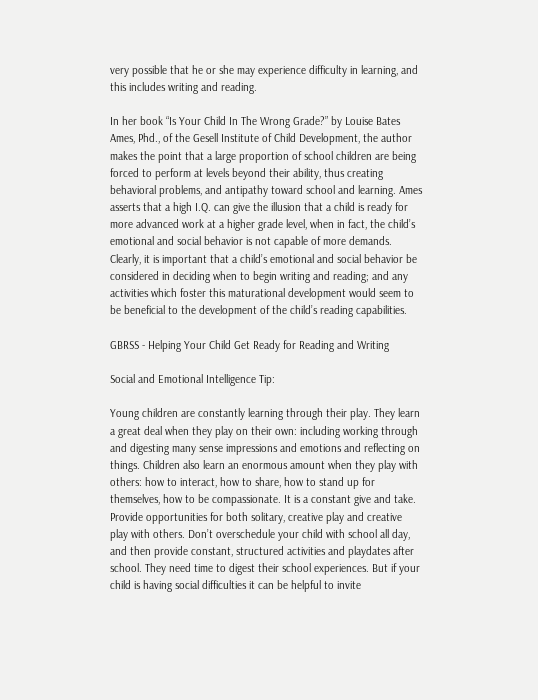very possible that he or she may experience difficulty in learning, and this includes writing and reading.

In her book “Is Your Child In The Wrong Grade?” by Louise Bates Ames, Phd., of the Gesell Institute of Child Development, the author makes the point that a large proportion of school children are being forced to perform at levels beyond their ability, thus creating behavioral problems, and antipathy toward school and learning. Ames asserts that a high I.Q. can give the illusion that a child is ready for more advanced work at a higher grade level, when in fact, the child’s emotional and social behavior is not capable of more demands. Clearly, it is important that a child’s emotional and social behavior be considered in deciding when to begin writing and reading; and any activities which foster this maturational development would seem to be beneficial to the development of the child’s reading capabilities.

GBRSS - Helping Your Child Get Ready for Reading and Writing

Social and Emotional Intelligence Tip:

Young children are constantly learning through their play. They learn a great deal when they play on their own: including working through and digesting many sense impressions and emotions and reflecting on things. Children also learn an enormous amount when they play with others: how to interact, how to share, how to stand up for themselves, how to be compassionate. It is a constant give and take. Provide opportunities for both solitary, creative play and creative play with others. Don’t overschedule your child with school all day, and then provide constant, structured activities and playdates after school. They need time to digest their school experiences. But if your child is having social difficulties it can be helpful to invite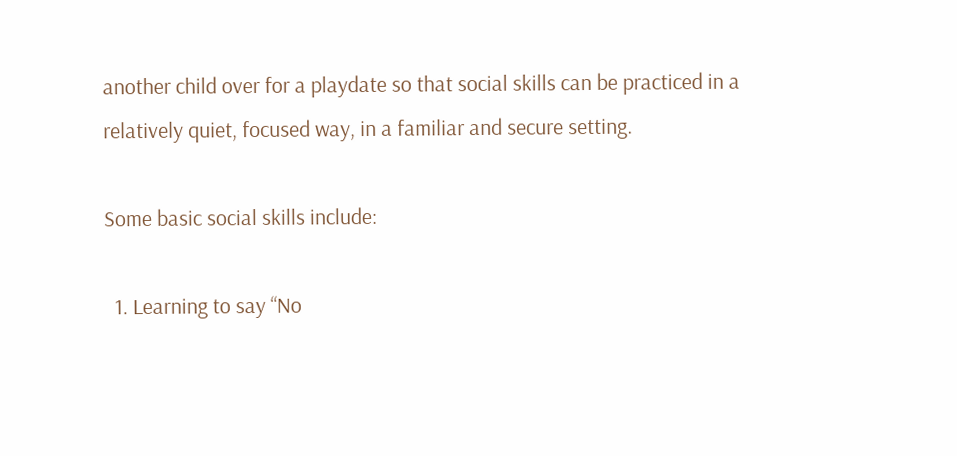another child over for a playdate so that social skills can be practiced in a relatively quiet, focused way, in a familiar and secure setting.

Some basic social skills include:

  1. Learning to say “No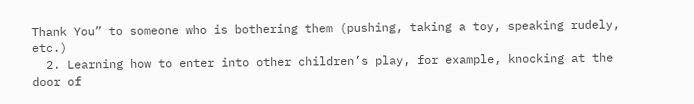Thank You” to someone who is bothering them (pushing, taking a toy, speaking rudely, etc.)
  2. Learning how to enter into other children’s play, for example, knocking at the door of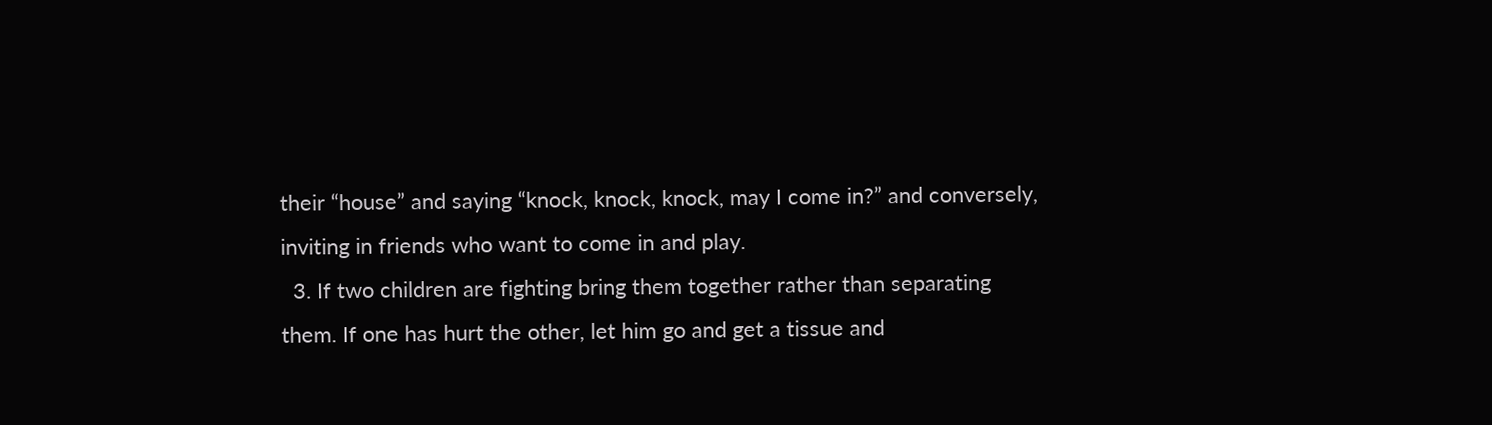their “house” and saying “knock, knock, knock, may I come in?” and conversely, inviting in friends who want to come in and play.
  3. If two children are fighting bring them together rather than separating them. If one has hurt the other, let him go and get a tissue and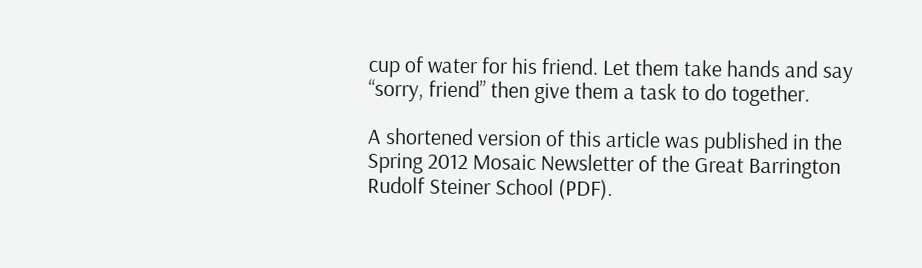cup of water for his friend. Let them take hands and say “sorry, friend” then give them a task to do together.

A shortened version of this article was published in the Spring 2012 Mosaic Newsletter of the Great Barrington Rudolf Steiner School (PDF).